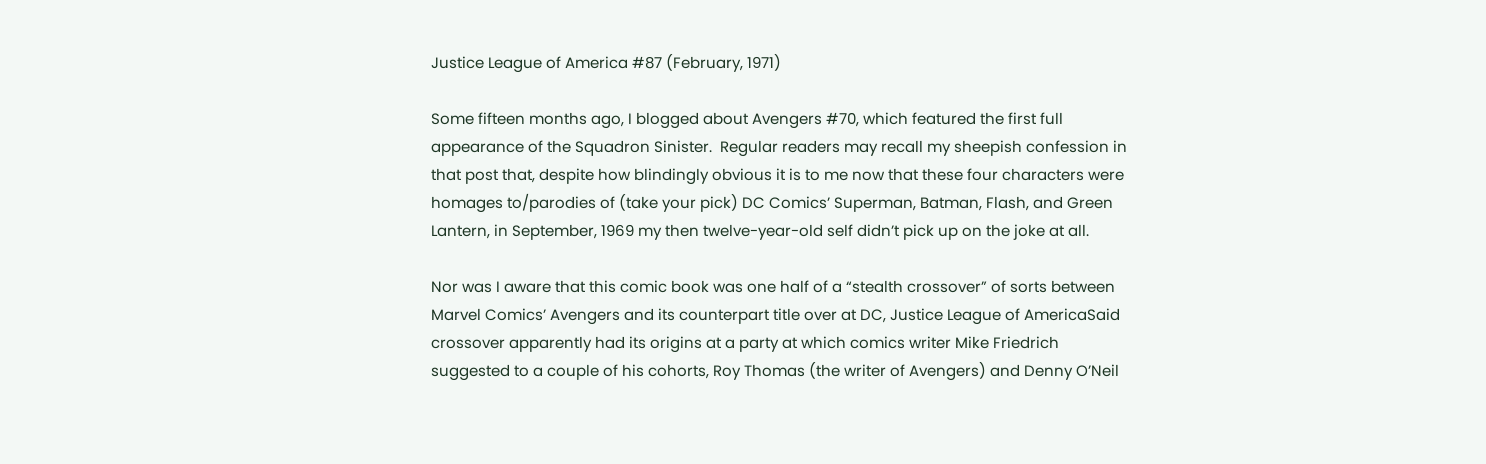Justice League of America #87 (February, 1971)

Some fifteen months ago, I blogged about Avengers #70, which featured the first full appearance of the Squadron Sinister.  Regular readers may recall my sheepish confession in that post that, despite how blindingly obvious it is to me now that these four characters were homages to/parodies of (take your pick) DC Comics’ Superman, Batman, Flash, and Green Lantern, in September, 1969 my then twelve-year-old self didn’t pick up on the joke at all.

Nor was I aware that this comic book was one half of a “stealth crossover” of sorts between Marvel Comics’ Avengers and its counterpart title over at DC, Justice League of AmericaSaid crossover apparently had its origins at a party at which comics writer Mike Friedrich suggested to a couple of his cohorts, Roy Thomas (the writer of Avengers) and Denny O’Neil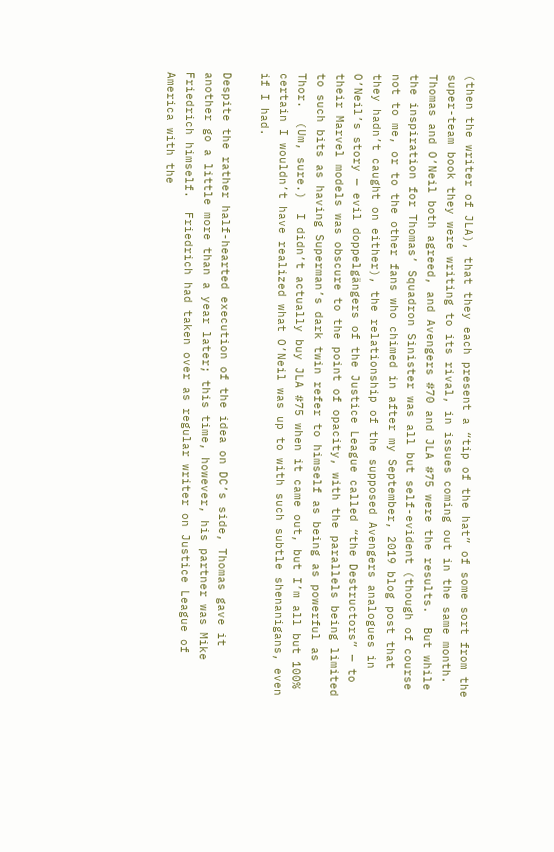(then the writer of JLA), that they each present a “tip of the hat” of some sort from the super-team book they were writing to its rival, in issues coming out in the same month.  Thomas and O’Neil both agreed, and Avengers #70 and JLA #75 were the results.  But while the inspiration for Thomas’ Squadron Sinister was all but self-evident (though of course not to me, or to the other fans who chimed in after my September, 2019 blog post that they hadn’t caught on either), the relationship of the supposed Avengers analogues in O’Neil’s story — evil doppelgängers of the Justice League called “the Destructors” — to their Marvel models was obscure to the point of opacity, with the parallels being limited to such bits as having Superman’s dark twin refer to himself as being as powerful as Thor.  (Um, sure.)  I didn’t actually buy JLA #75 when it came out, but I’m all but 100% certain I wouldn’t have realized what O’Neil was up to with such subtle shenanigans, even if I had.

Despite the rather half-hearted execution of the idea on DC’s side, Thomas gave it another go a little more than a year later; this time, however, his partner was Mike Friedrich himself.  Friedrich had taken over as regular writer on Justice League of America with the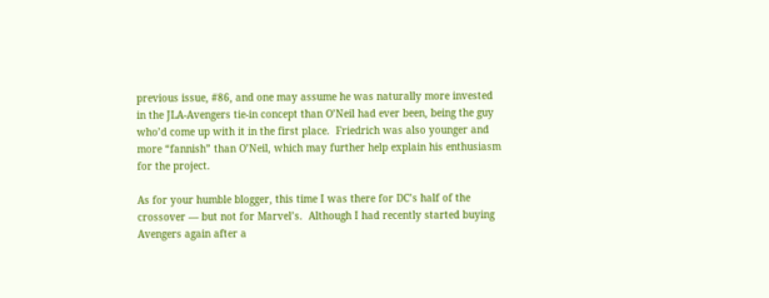previous issue, #86, and one may assume he was naturally more invested in the JLA-Avengers tie-in concept than O’Neil had ever been, being the guy who’d come up with it in the first place.  Friedrich was also younger and more “fannish” than O’Neil, which may further help explain his enthusiasm for the project.

As for your humble blogger, this time I was there for DC’s half of the crossover — but not for Marvel’s.  Although I had recently started buying Avengers again after a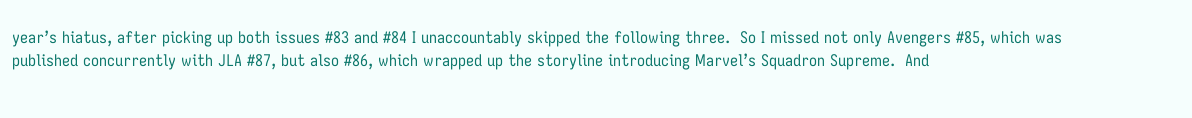year’s hiatus, after picking up both issues #83 and #84 I unaccountably skipped the following three.  So I missed not only Avengers #85, which was published concurrently with JLA #87, but also #86, which wrapped up the storyline introducing Marvel’s Squadron Supreme.  And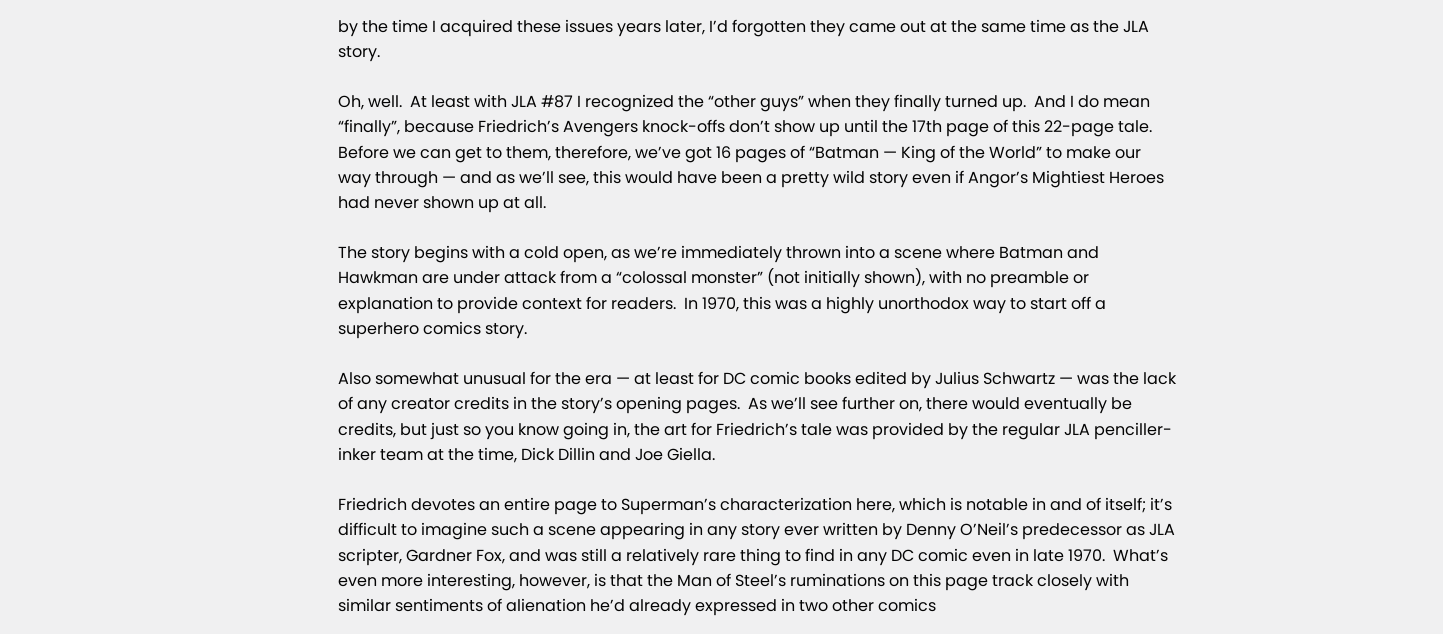by the time I acquired these issues years later, I’d forgotten they came out at the same time as the JLA story.

Oh, well.  At least with JLA #87 I recognized the “other guys” when they finally turned up.  And I do mean “finally”, because Friedrich’s Avengers knock-offs don’t show up until the 17th page of this 22-page tale.  Before we can get to them, therefore, we’ve got 16 pages of “Batman — King of the World” to make our way through — and as we’ll see, this would have been a pretty wild story even if Angor’s Mightiest Heroes had never shown up at all.

The story begins with a cold open, as we’re immediately thrown into a scene where Batman and Hawkman are under attack from a “colossal monster” (not initially shown), with no preamble or explanation to provide context for readers.  In 1970, this was a highly unorthodox way to start off a superhero comics story.

Also somewhat unusual for the era — at least for DC comic books edited by Julius Schwartz — was the lack of any creator credits in the story’s opening pages.  As we’ll see further on, there would eventually be credits, but just so you know going in, the art for Friedrich’s tale was provided by the regular JLA penciller-inker team at the time, Dick Dillin and Joe Giella.

Friedrich devotes an entire page to Superman’s characterization here, which is notable in and of itself; it’s difficult to imagine such a scene appearing in any story ever written by Denny O’Neil’s predecessor as JLA scripter, Gardner Fox, and was still a relatively rare thing to find in any DC comic even in late 1970.  What’s even more interesting, however, is that the Man of Steel’s ruminations on this page track closely with similar sentiments of alienation he’d already expressed in two other comics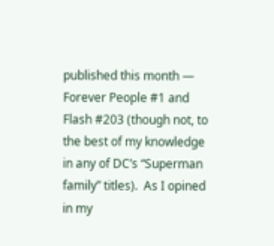published this month — Forever People #1 and Flash #203 (though not, to the best of my knowledge in any of DC’s “Superman family” titles).  As I opined in my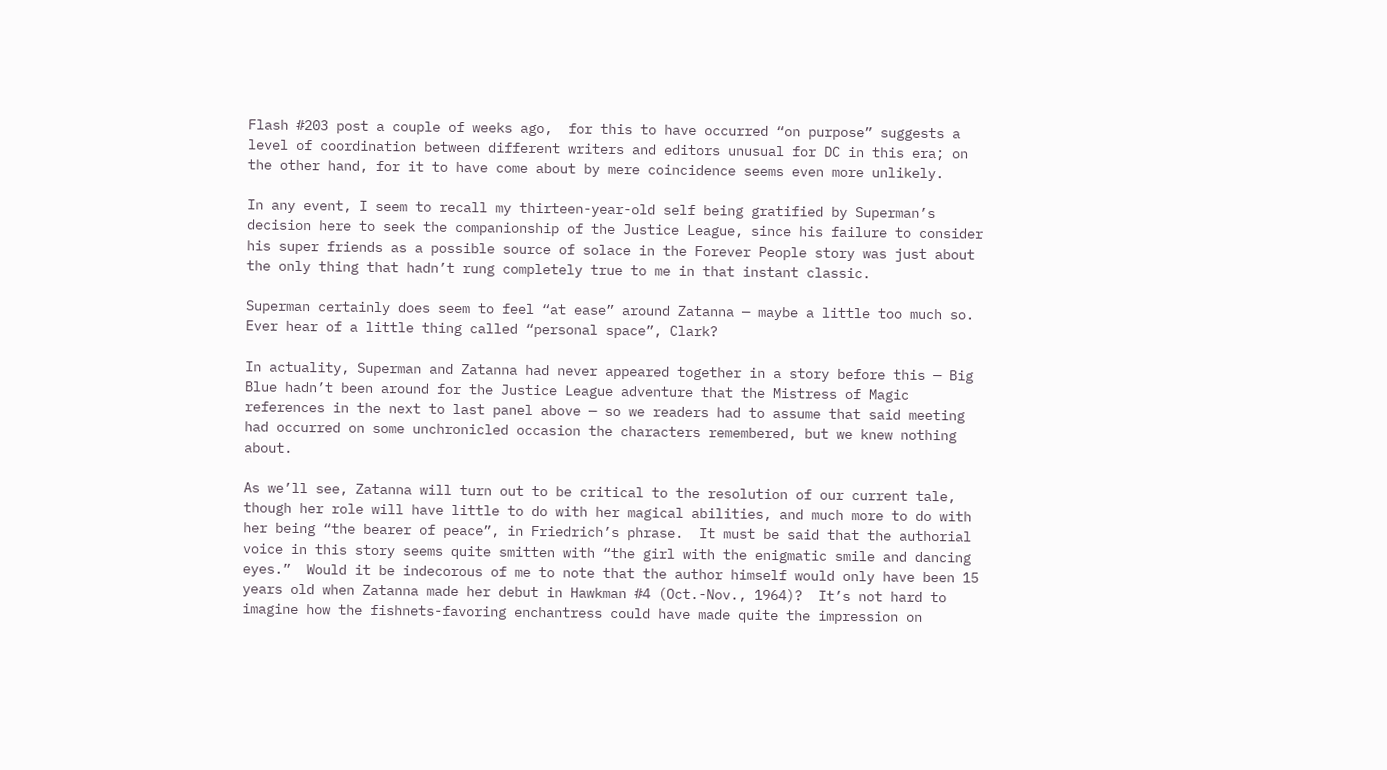Flash #203 post a couple of weeks ago,  for this to have occurred “on purpose” suggests a level of coordination between different writers and editors unusual for DC in this era; on the other hand, for it to have come about by mere coincidence seems even more unlikely.

In any event, I seem to recall my thirteen-year-old self being gratified by Superman’s decision here to seek the companionship of the Justice League, since his failure to consider his super friends as a possible source of solace in the Forever People story was just about the only thing that hadn’t rung completely true to me in that instant classic.

Superman certainly does seem to feel “at ease” around Zatanna — maybe a little too much so.  Ever hear of a little thing called “personal space”, Clark?

In actuality, Superman and Zatanna had never appeared together in a story before this — Big Blue hadn’t been around for the Justice League adventure that the Mistress of Magic references in the next to last panel above — so we readers had to assume that said meeting had occurred on some unchronicled occasion the characters remembered, but we knew nothing about.

As we’ll see, Zatanna will turn out to be critical to the resolution of our current tale, though her role will have little to do with her magical abilities, and much more to do with her being “the bearer of peace”, in Friedrich’s phrase.  It must be said that the authorial voice in this story seems quite smitten with “the girl with the enigmatic smile and dancing eyes.”  Would it be indecorous of me to note that the author himself would only have been 15 years old when Zatanna made her debut in Hawkman #4 (Oct.-Nov., 1964)?  It’s not hard to imagine how the fishnets-favoring enchantress could have made quite the impression on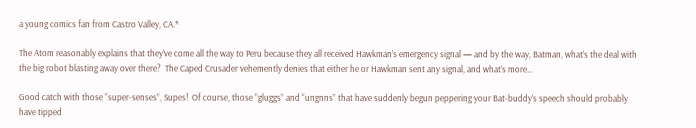a young comics fan from Castro Valley, CA.*

The Atom reasonably explains that they’ve come all the way to Peru because they all received Hawkman’s emergency signal — and by the way, Batman, what’s the deal with the big robot blasting away over there?  The Caped Crusader vehemently denies that either he or Hawkman sent any signal, and what’s more…

Good catch with those “super-senses”, Supes!  Of course, those “gluggs” and “ungnns” that have suddenly begun peppering your Bat-buddy’s speech should probably have tipped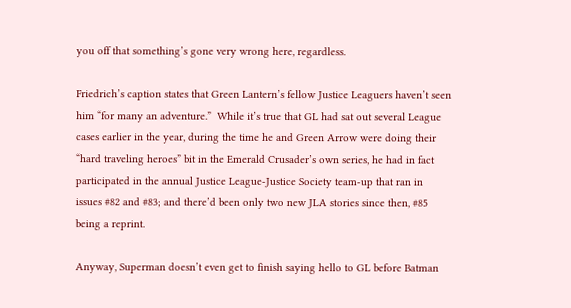you off that something’s gone very wrong here, regardless.

Friedrich’s caption states that Green Lantern’s fellow Justice Leaguers haven’t seen him “for many an adventure.”  While it’s true that GL had sat out several League cases earlier in the year, during the time he and Green Arrow were doing their “hard traveling heroes” bit in the Emerald Crusader’s own series, he had in fact participated in the annual Justice League-Justice Society team-up that ran in issues #82 and #83; and there’d been only two new JLA stories since then, #85 being a reprint.

Anyway, Superman doesn’t even get to finish saying hello to GL before Batman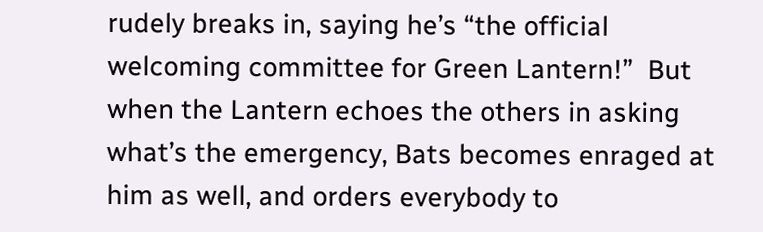rudely breaks in, saying he’s “the official welcoming committee for Green Lantern!”  But when the Lantern echoes the others in asking what’s the emergency, Bats becomes enraged at him as well, and orders everybody to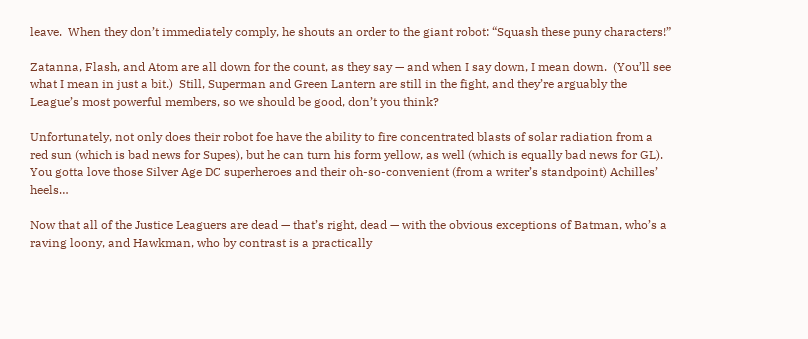leave.  When they don’t immediately comply, he shouts an order to the giant robot: “Squash these puny characters!”

Zatanna, Flash, and Atom are all down for the count, as they say — and when I say down, I mean down.  (You’ll see what I mean in just a bit.)  Still, Superman and Green Lantern are still in the fight, and they’re arguably the League’s most powerful members, so we should be good, don’t you think?

Unfortunately, not only does their robot foe have the ability to fire concentrated blasts of solar radiation from a red sun (which is bad news for Supes), but he can turn his form yellow, as well (which is equally bad news for GL).  You gotta love those Silver Age DC superheroes and their oh-so-convenient (from a writer’s standpoint) Achilles’ heels…

Now that all of the Justice Leaguers are dead — that’s right, dead — with the obvious exceptions of Batman, who’s a raving loony, and Hawkman, who by contrast is a practically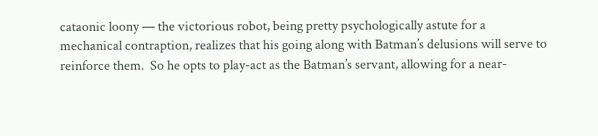cataonic loony — the victorious robot, being pretty psychologically astute for a mechanical contraption, realizes that his going along with Batman’s delusions will serve to reinforce them.  So he opts to play-act as the Batman’s servant, allowing for a near-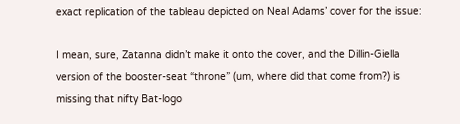exact replication of the tableau depicted on Neal Adams’ cover for the issue:

I mean, sure, Zatanna didn’t make it onto the cover, and the Dillin-Giella version of the booster-seat “throne” (um, where did that come from?) is missing that nifty Bat-logo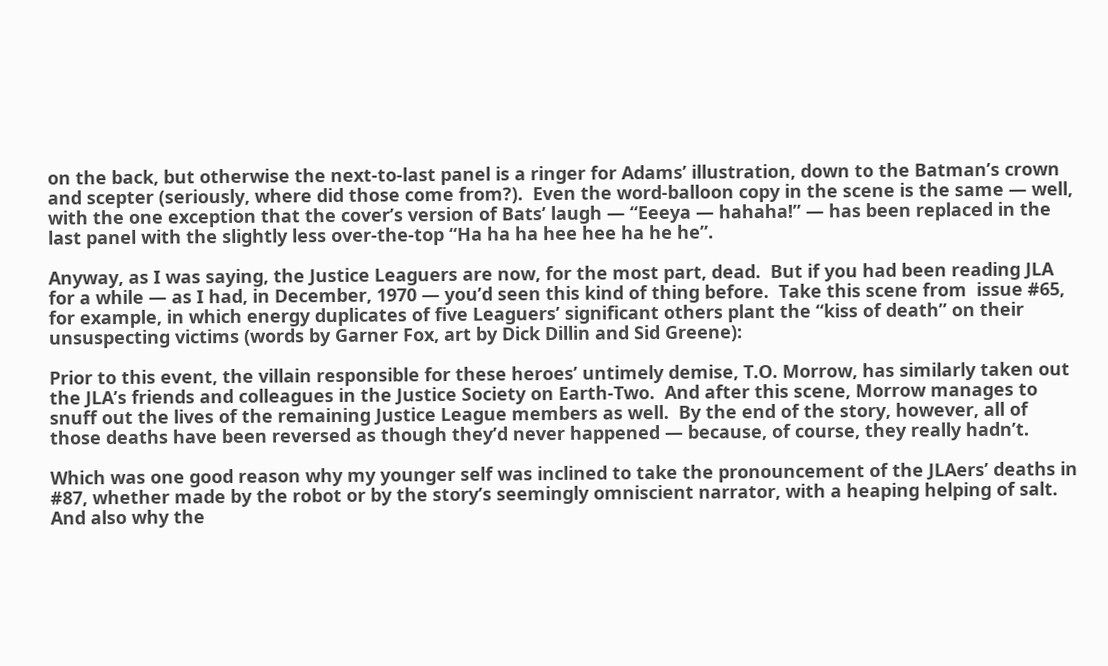on the back, but otherwise the next-to-last panel is a ringer for Adams’ illustration, down to the Batman’s crown and scepter (seriously, where did those come from?).  Even the word-balloon copy in the scene is the same — well, with the one exception that the cover’s version of Bats’ laugh — “Eeeya — hahaha!” — has been replaced in the last panel with the slightly less over-the-top “Ha ha ha hee hee ha he he”.

Anyway, as I was saying, the Justice Leaguers are now, for the most part, dead.  But if you had been reading JLA for a while — as I had, in December, 1970 — you’d seen this kind of thing before.  Take this scene from  issue #65, for example, in which energy duplicates of five Leaguers’ significant others plant the “kiss of death” on their unsuspecting victims (words by Garner Fox, art by Dick Dillin and Sid Greene):

Prior to this event, the villain responsible for these heroes’ untimely demise, T.O. Morrow, has similarly taken out the JLA’s friends and colleagues in the Justice Society on Earth-Two.  And after this scene, Morrow manages to snuff out the lives of the remaining Justice League members as well.  By the end of the story, however, all of those deaths have been reversed as though they’d never happened — because, of course, they really hadn’t.

Which was one good reason why my younger self was inclined to take the pronouncement of the JLAers’ deaths in #87, whether made by the robot or by the story’s seemingly omniscient narrator, with a heaping helping of salt.  And also why the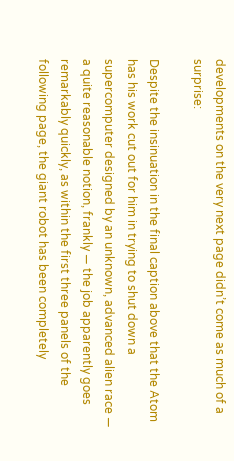developments on the very next page didn’t come as much of a surprise:

Despite the insinuation in the final caption above that the Atom has his work cut out for him in trying to shut down a supercomputer designed by an unknown, advanced alien race — a quite reasonable notion, frankly — the job apparently goes remarkably quickly, as within the first three panels of the following page, the giant robot has been completely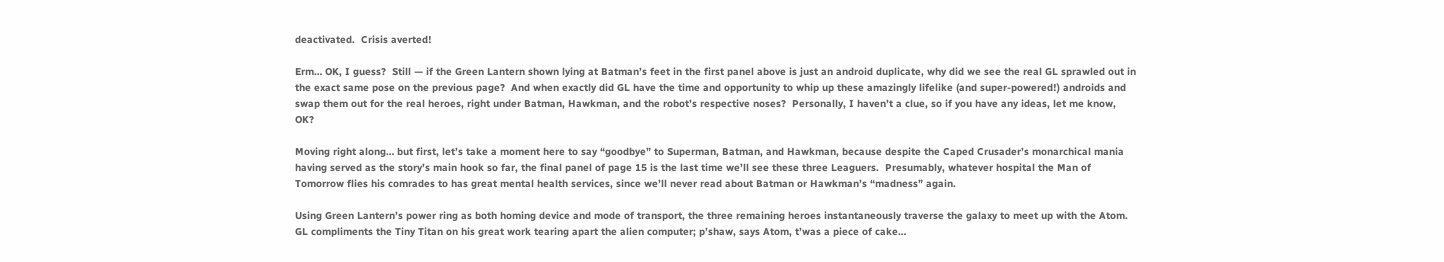deactivated.  Crisis averted!

Erm… OK, I guess?  Still — if the Green Lantern shown lying at Batman’s feet in the first panel above is just an android duplicate, why did we see the real GL sprawled out in the exact same pose on the previous page?  And when exactly did GL have the time and opportunity to whip up these amazingly lifelike (and super-powered!) androids and swap them out for the real heroes, right under Batman, Hawkman, and the robot’s respective noses?  Personally, I haven’t a clue, so if you have any ideas, let me know, OK?

Moving right along… but first, let’s take a moment here to say “goodbye” to Superman, Batman, and Hawkman, because despite the Caped Crusader’s monarchical mania having served as the story’s main hook so far, the final panel of page 15 is the last time we’ll see these three Leaguers.  Presumably, whatever hospital the Man of Tomorrow flies his comrades to has great mental health services, since we’ll never read about Batman or Hawkman’s “madness” again.

Using Green Lantern’s power ring as both homing device and mode of transport, the three remaining heroes instantaneously traverse the galaxy to meet up with the Atom.  GL compliments the Tiny Titan on his great work tearing apart the alien computer; p’shaw, says Atom, t’was a piece of cake…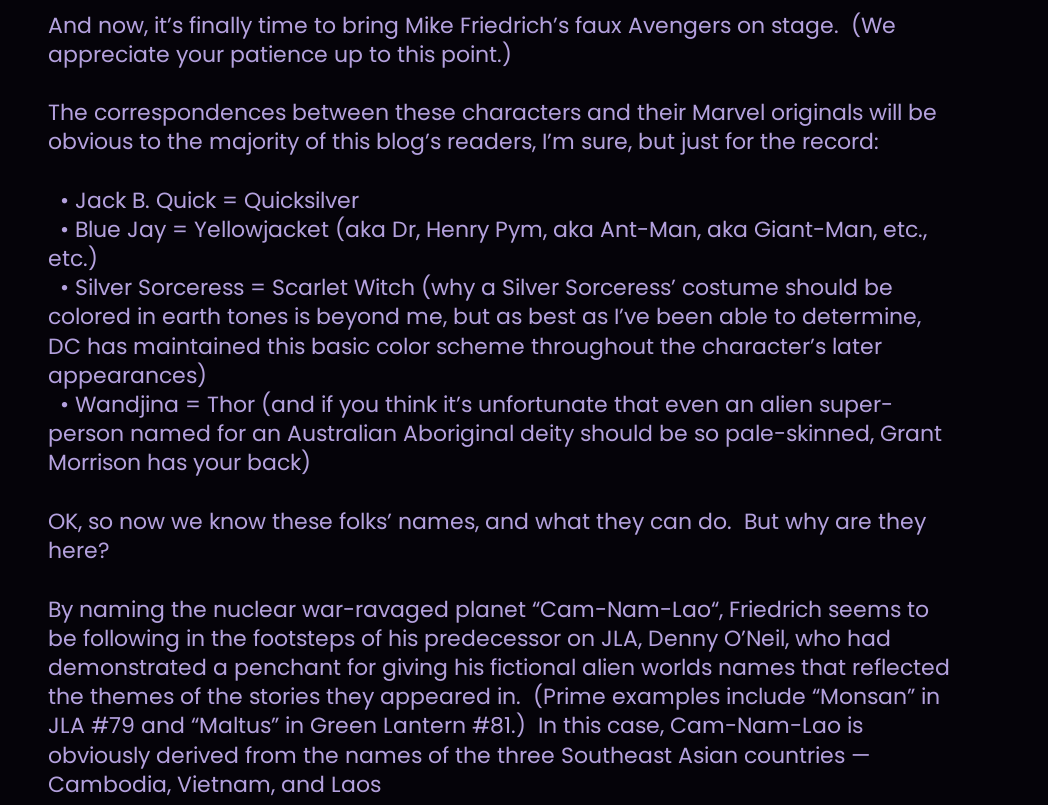And now, it’s finally time to bring Mike Friedrich’s faux Avengers on stage.  (We appreciate your patience up to this point.)

The correspondences between these characters and their Marvel originals will be obvious to the majority of this blog’s readers, I’m sure, but just for the record:

  • Jack B. Quick = Quicksilver
  • Blue Jay = Yellowjacket (aka Dr, Henry Pym, aka Ant-Man, aka Giant-Man, etc., etc.)
  • Silver Sorceress = Scarlet Witch (why a Silver Sorceress’ costume should be colored in earth tones is beyond me, but as best as I’ve been able to determine, DC has maintained this basic color scheme throughout the character’s later appearances)
  • Wandjina = Thor (and if you think it’s unfortunate that even an alien super-person named for an Australian Aboriginal deity should be so pale-skinned, Grant Morrison has your back)

OK, so now we know these folks’ names, and what they can do.  But why are they here?

By naming the nuclear war-ravaged planet “Cam-Nam-Lao“, Friedrich seems to be following in the footsteps of his predecessor on JLA, Denny O’Neil, who had demonstrated a penchant for giving his fictional alien worlds names that reflected the themes of the stories they appeared in.  (Prime examples include “Monsan” in JLA #79 and “Maltus” in Green Lantern #81.)  In this case, Cam-Nam-Lao is obviously derived from the names of the three Southeast Asian countries — Cambodia, Vietnam, and Laos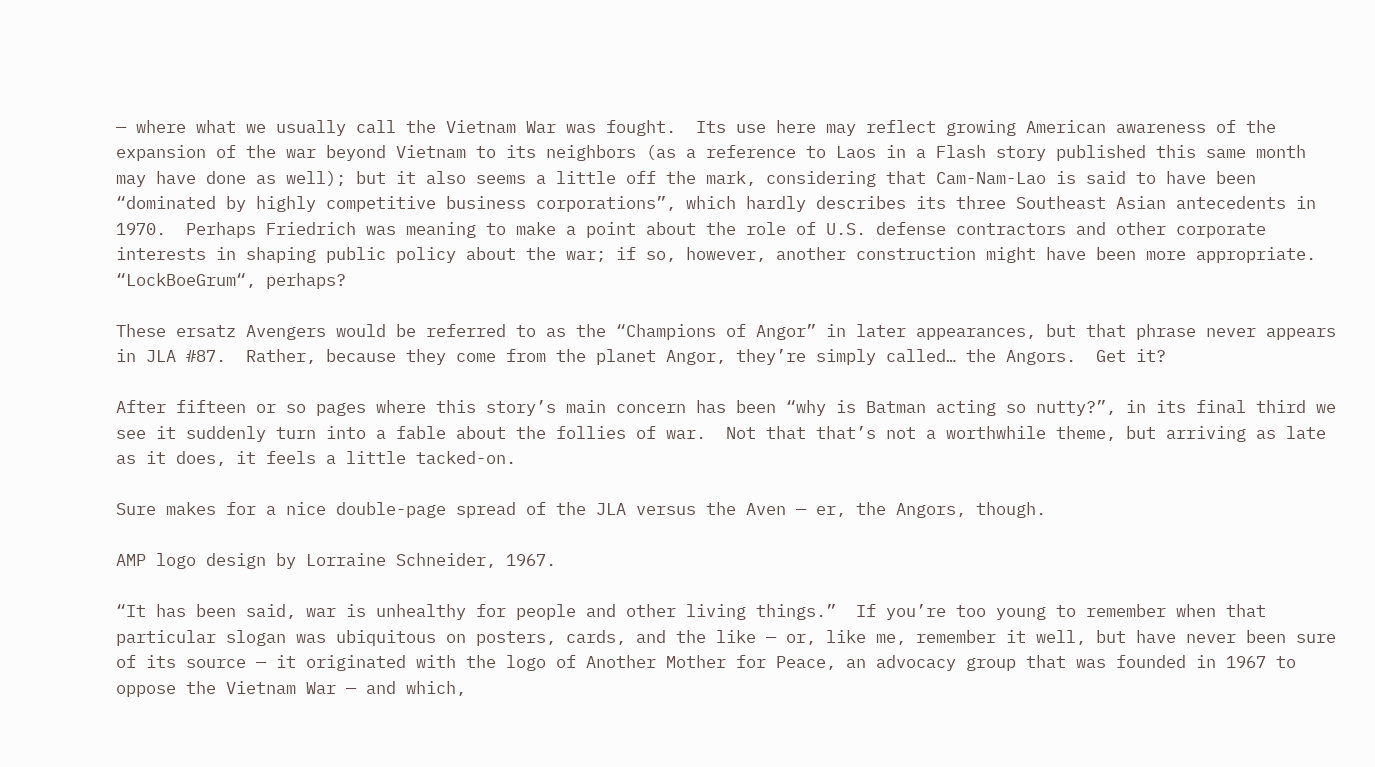— where what we usually call the Vietnam War was fought.  Its use here may reflect growing American awareness of the expansion of the war beyond Vietnam to its neighbors (as a reference to Laos in a Flash story published this same month may have done as well); but it also seems a little off the mark, considering that Cam-Nam-Lao is said to have been “dominated by highly competitive business corporations”, which hardly describes its three Southeast Asian antecedents in 1970.  Perhaps Friedrich was meaning to make a point about the role of U.S. defense contractors and other corporate interests in shaping public policy about the war; if so, however, another construction might have been more appropriate.  “LockBoeGrum“, perhaps?

These ersatz Avengers would be referred to as the “Champions of Angor” in later appearances, but that phrase never appears in JLA #87.  Rather, because they come from the planet Angor, they’re simply called… the Angors.  Get it?

After fifteen or so pages where this story’s main concern has been “why is Batman acting so nutty?”, in its final third we see it suddenly turn into a fable about the follies of war.  Not that that’s not a worthwhile theme, but arriving as late as it does, it feels a little tacked-on.

Sure makes for a nice double-page spread of the JLA versus the Aven — er, the Angors, though.

AMP logo design by Lorraine Schneider, 1967.

“It has been said, war is unhealthy for people and other living things.”  If you’re too young to remember when that particular slogan was ubiquitous on posters, cards, and the like — or, like me, remember it well, but have never been sure of its source — it originated with the logo of Another Mother for Peace, an advocacy group that was founded in 1967 to oppose the Vietnam War — and which,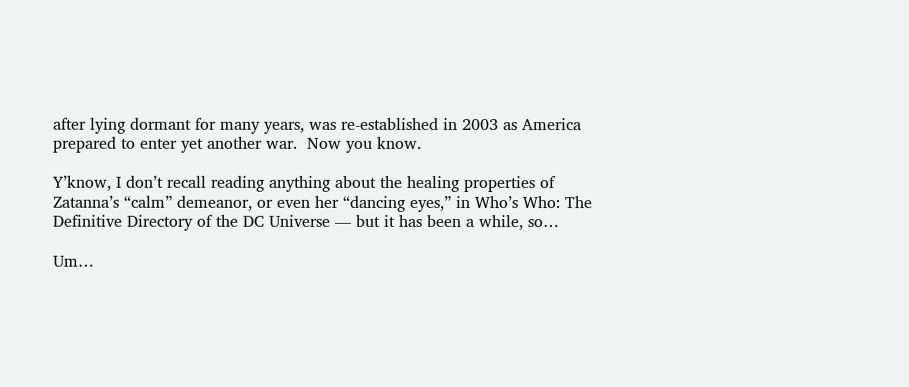after lying dormant for many years, was re-established in 2003 as America prepared to enter yet another war.  Now you know.

Y’know, I don’t recall reading anything about the healing properties of Zatanna’s “calm” demeanor, or even her “dancing eyes,” in Who’s Who: The Definitive Directory of the DC Universe — but it has been a while, so…

Um…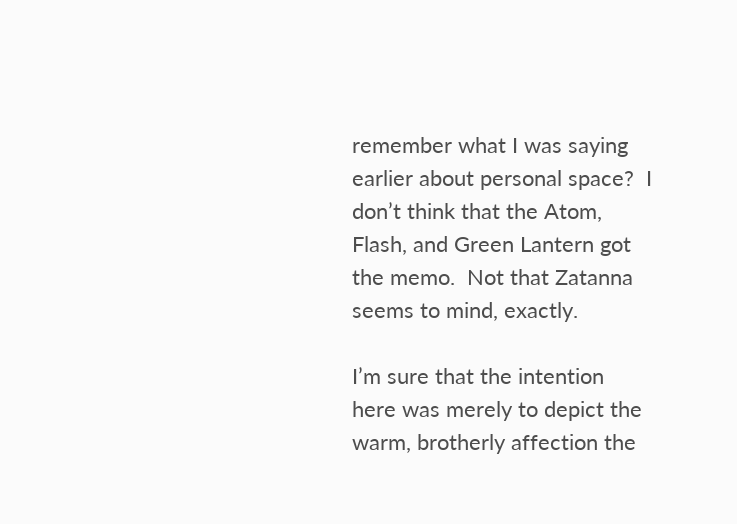remember what I was saying earlier about personal space?  I don’t think that the Atom, Flash, and Green Lantern got the memo.  Not that Zatanna seems to mind, exactly.

I’m sure that the intention here was merely to depict the warm, brotherly affection the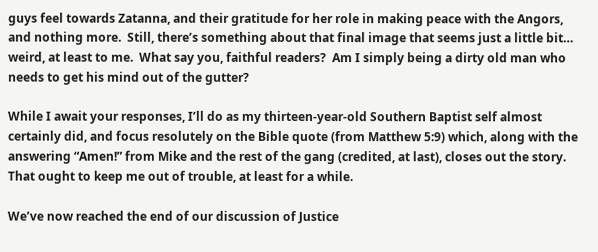guys feel towards Zatanna, and their gratitude for her role in making peace with the Angors, and nothing more.  Still, there’s something about that final image that seems just a little bit… weird, at least to me.  What say you, faithful readers?  Am I simply being a dirty old man who needs to get his mind out of the gutter?

While I await your responses, I’ll do as my thirteen-year-old Southern Baptist self almost certainly did, and focus resolutely on the Bible quote (from Matthew 5:9) which, along with the answering “Amen!” from Mike and the rest of the gang (credited, at last), closes out the story.  That ought to keep me out of trouble, at least for a while.

We’ve now reached the end of our discussion of Justice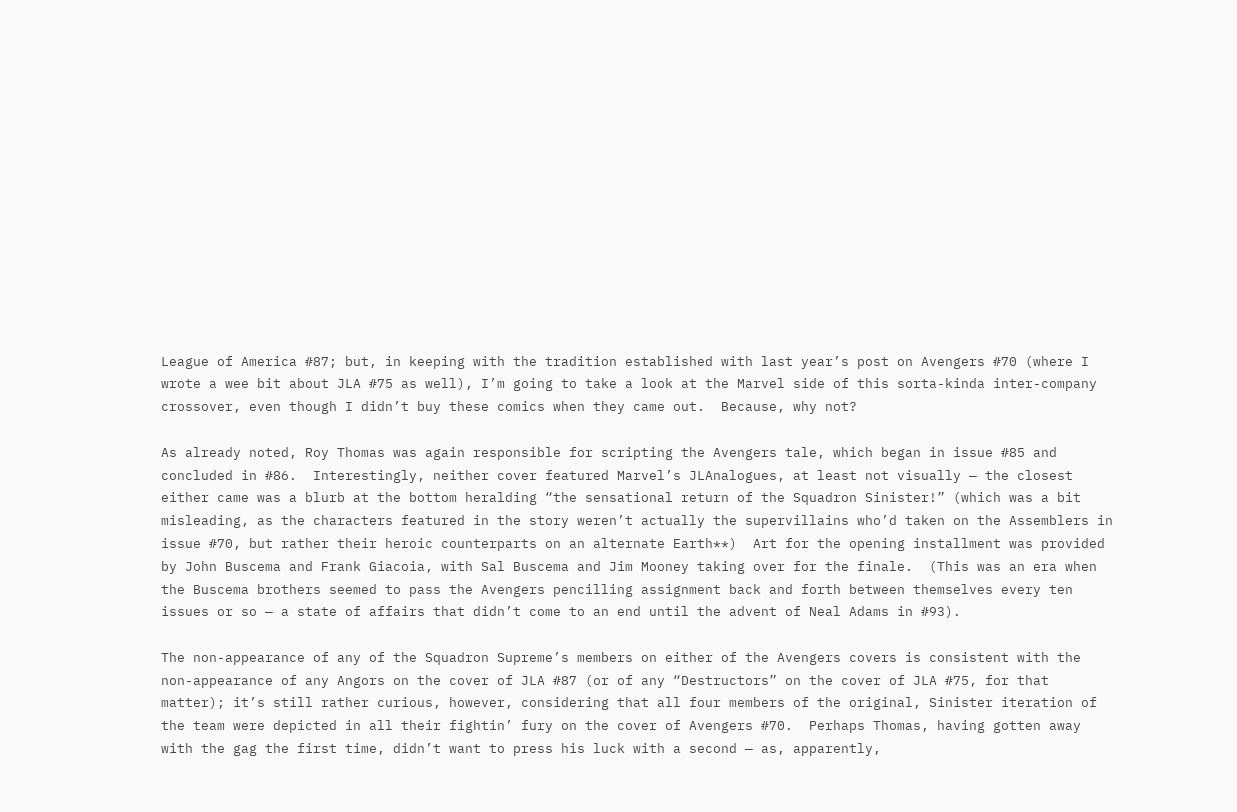League of America #87; but, in keeping with the tradition established with last year’s post on Avengers #70 (where I wrote a wee bit about JLA #75 as well), I’m going to take a look at the Marvel side of this sorta-kinda inter-company crossover, even though I didn’t buy these comics when they came out.  Because, why not?

As already noted, Roy Thomas was again responsible for scripting the Avengers tale, which began in issue #85 and concluded in #86.  Interestingly, neither cover featured Marvel’s JLAnalogues, at least not visually — the closest either came was a blurb at the bottom heralding “the sensational return of the Squadron Sinister!” (which was a bit misleading, as the characters featured in the story weren’t actually the supervillains who’d taken on the Assemblers in issue #70, but rather their heroic counterparts on an alternate Earth**)  Art for the opening installment was provided by John Buscema and Frank Giacoia, with Sal Buscema and Jim Mooney taking over for the finale.  (This was an era when the Buscema brothers seemed to pass the Avengers pencilling assignment back and forth between themselves every ten issues or so — a state of affairs that didn’t come to an end until the advent of Neal Adams in #93).

The non-appearance of any of the Squadron Supreme’s members on either of the Avengers covers is consistent with the non-appearance of any Angors on the cover of JLA #87 (or of any “Destructors” on the cover of JLA #75, for that matter); it’s still rather curious, however, considering that all four members of the original, Sinister iteration of the team were depicted in all their fightin’ fury on the cover of Avengers #70.  Perhaps Thomas, having gotten away with the gag the first time, didn’t want to press his luck with a second — as, apparently,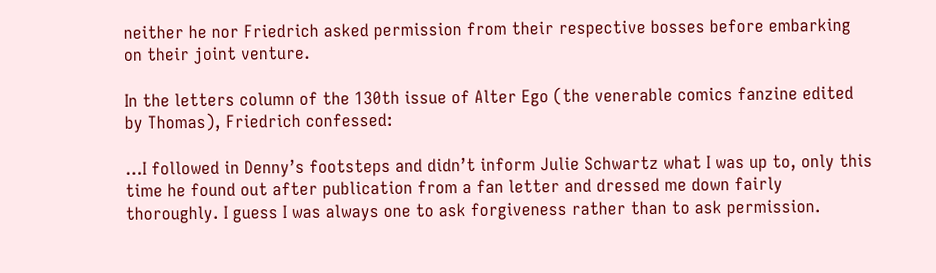neither he nor Friedrich asked permission from their respective bosses before embarking on their joint venture.

In the letters column of the 130th issue of Alter Ego (the venerable comics fanzine edited by Thomas), Friedrich confessed:

…I followed in Denny’s footsteps and didn’t inform Julie Schwartz what I was up to, only this time he found out after publication from a fan letter and dressed me down fairly thoroughly. I guess I was always one to ask forgiveness rather than to ask permission.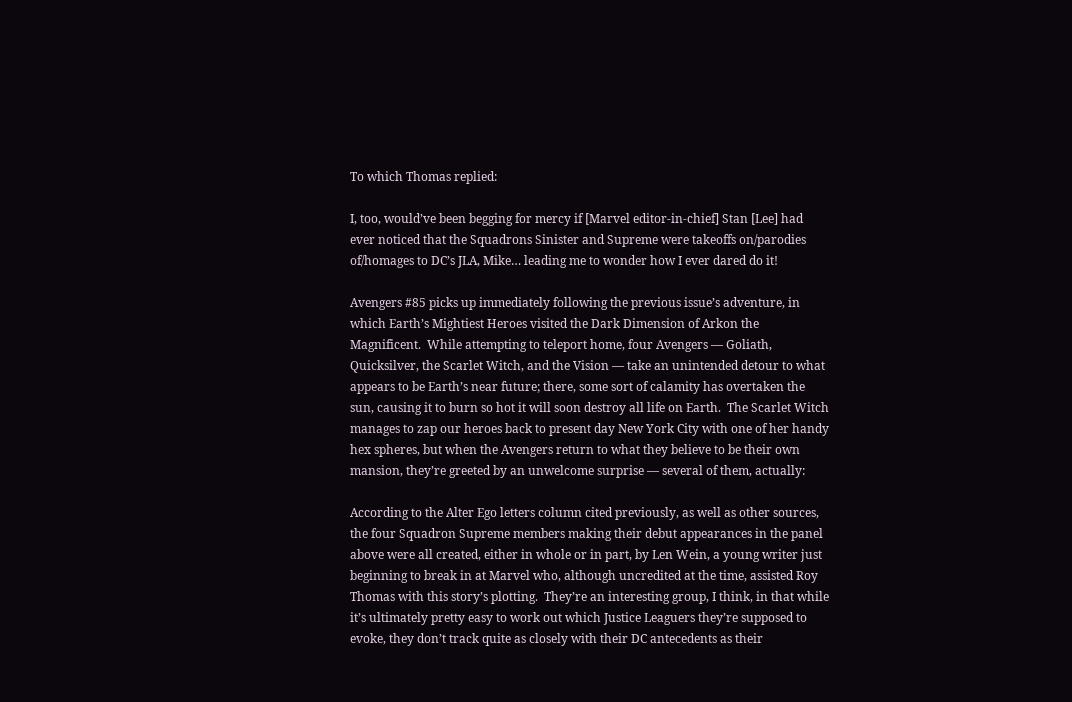To which Thomas replied:

I, too, would’ve been begging for mercy if [Marvel editor-in-chief] Stan [Lee] had ever noticed that the Squadrons Sinister and Supreme were takeoffs on/parodies of/homages to DC’s JLA, Mike… leading me to wonder how I ever dared do it!

Avengers #85 picks up immediately following the previous issue’s adventure, in which Earth’s Mightiest Heroes visited the Dark Dimension of Arkon the Magnificent.  While attempting to teleport home, four Avengers — Goliath, Quicksilver, the Scarlet Witch, and the Vision — take an unintended detour to what appears to be Earth’s near future; there, some sort of calamity has overtaken the sun, causing it to burn so hot it will soon destroy all life on Earth.  The Scarlet Witch manages to zap our heroes back to present day New York City with one of her handy hex spheres, but when the Avengers return to what they believe to be their own mansion, they’re greeted by an unwelcome surprise — several of them, actually:

According to the Alter Ego letters column cited previously, as well as other sources, the four Squadron Supreme members making their debut appearances in the panel above were all created, either in whole or in part, by Len Wein, a young writer just beginning to break in at Marvel who, although uncredited at the time, assisted Roy Thomas with this story’s plotting.  They’re an interesting group, I think, in that while it’s ultimately pretty easy to work out which Justice Leaguers they’re supposed to evoke, they don’t track quite as closely with their DC antecedents as their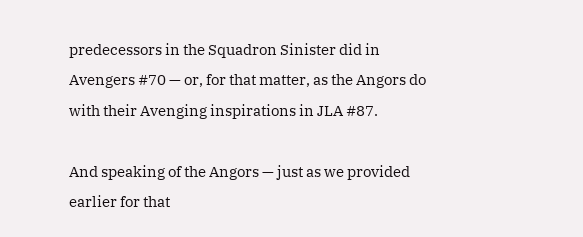predecessors in the Squadron Sinister did in Avengers #70 — or, for that matter, as the Angors do with their Avenging inspirations in JLA #87.

And speaking of the Angors — just as we provided earlier for that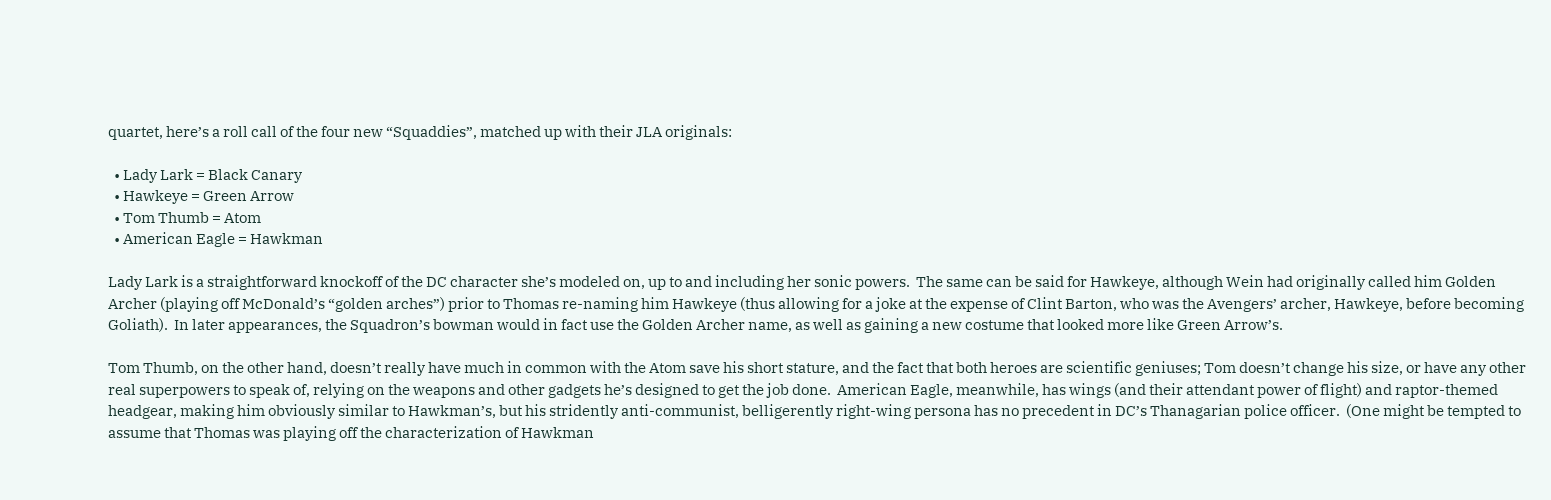quartet, here’s a roll call of the four new “Squaddies”, matched up with their JLA originals:

  • Lady Lark = Black Canary
  • Hawkeye = Green Arrow
  • Tom Thumb = Atom
  • American Eagle = Hawkman

Lady Lark is a straightforward knockoff of the DC character she’s modeled on, up to and including her sonic powers.  The same can be said for Hawkeye, although Wein had originally called him Golden Archer (playing off McDonald’s “golden arches”) prior to Thomas re-naming him Hawkeye (thus allowing for a joke at the expense of Clint Barton, who was the Avengers’ archer, Hawkeye, before becoming Goliath).  In later appearances, the Squadron’s bowman would in fact use the Golden Archer name, as well as gaining a new costume that looked more like Green Arrow’s.

Tom Thumb, on the other hand, doesn’t really have much in common with the Atom save his short stature, and the fact that both heroes are scientific geniuses; Tom doesn’t change his size, or have any other real superpowers to speak of, relying on the weapons and other gadgets he’s designed to get the job done.  American Eagle, meanwhile, has wings (and their attendant power of flight) and raptor-themed headgear, making him obviously similar to Hawkman’s, but his stridently anti-communist, belligerently right-wing persona has no precedent in DC’s Thanagarian police officer.  (One might be tempted to assume that Thomas was playing off the characterization of Hawkman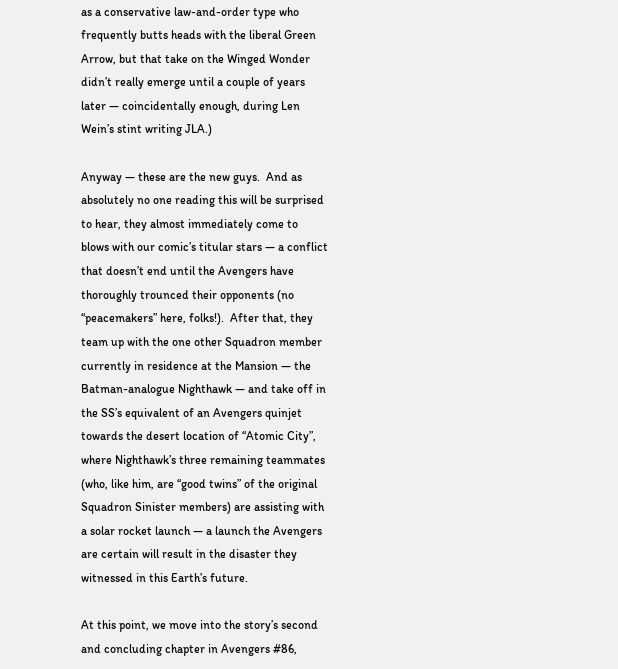as a conservative law-and-order type who frequently butts heads with the liberal Green Arrow, but that take on the Winged Wonder didn’t really emerge until a couple of years later — coincidentally enough, during Len Wein’s stint writing JLA.)

Anyway — these are the new guys.  And as absolutely no one reading this will be surprised to hear, they almost immediately come to blows with our comic’s titular stars — a conflict that doesn’t end until the Avengers have thoroughly trounced their opponents (no “peacemakers” here, folks!).  After that, they team up with the one other Squadron member currently in residence at the Mansion — the Batman-analogue Nighthawk — and take off in the SS’s equivalent of an Avengers quinjet towards the desert location of “Atomic City”, where Nighthawk’s three remaining teammates (who, like him, are “good twins” of the original Squadron Sinister members) are assisting with a solar rocket launch — a launch the Avengers are certain will result in the disaster they witnessed in this Earth’s future.

At this point, we move into the story’s second and concluding chapter in Avengers #86,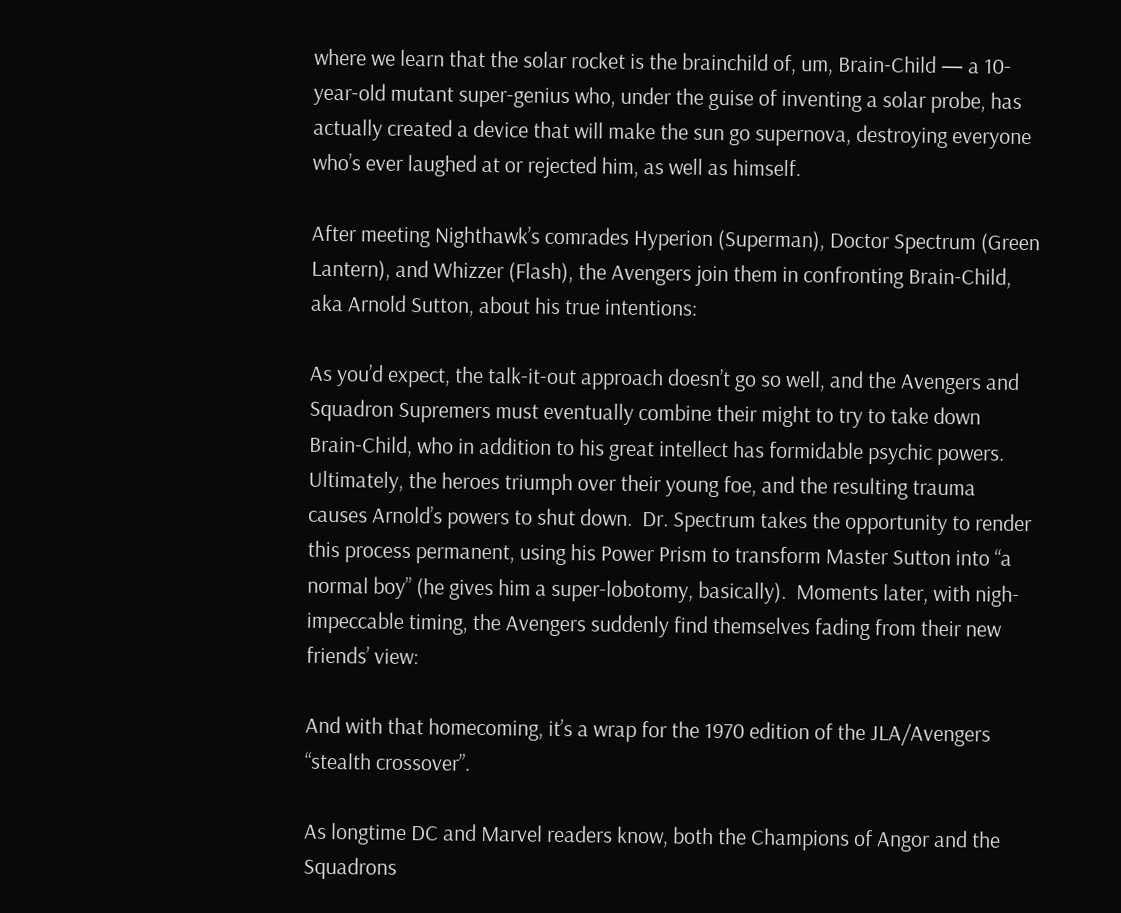where we learn that the solar rocket is the brainchild of, um, Brain-Child — a 10-year-old mutant super-genius who, under the guise of inventing a solar probe, has actually created a device that will make the sun go supernova, destroying everyone who’s ever laughed at or rejected him, as well as himself.

After meeting Nighthawk’s comrades Hyperion (Superman), Doctor Spectrum (Green Lantern), and Whizzer (Flash), the Avengers join them in confronting Brain-Child, aka Arnold Sutton, about his true intentions:

As you’d expect, the talk-it-out approach doesn’t go so well, and the Avengers and Squadron Supremers must eventually combine their might to try to take down Brain-Child, who in addition to his great intellect has formidable psychic powers.  Ultimately, the heroes triumph over their young foe, and the resulting trauma causes Arnold’s powers to shut down.  Dr. Spectrum takes the opportunity to render this process permanent, using his Power Prism to transform Master Sutton into “a normal boy” (he gives him a super-lobotomy, basically).  Moments later, with nigh-impeccable timing, the Avengers suddenly find themselves fading from their new friends’ view:

And with that homecoming, it’s a wrap for the 1970 edition of the JLA/Avengers “stealth crossover”.

As longtime DC and Marvel readers know, both the Champions of Angor and the Squadrons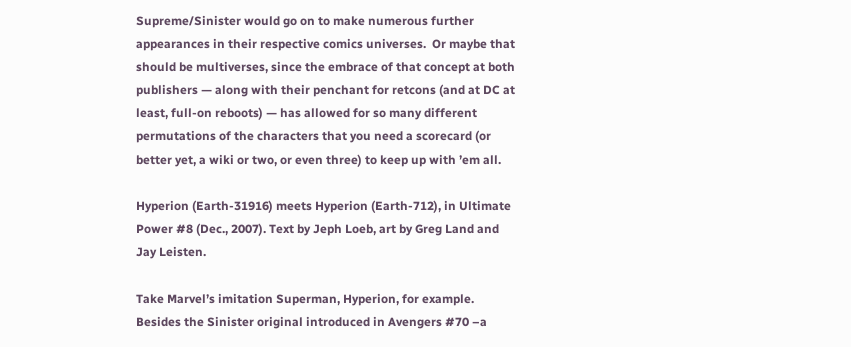Supreme/Sinister would go on to make numerous further appearances in their respective comics universes.  Or maybe that should be multiverses, since the embrace of that concept at both publishers — along with their penchant for retcons (and at DC at least, full-on reboots) — has allowed for so many different permutations of the characters that you need a scorecard (or better yet, a wiki or two, or even three) to keep up with ’em all.

Hyperion (Earth-31916) meets Hyperion (Earth-712), in Ultimate Power #8 (Dec., 2007). Text by Jeph Loeb, art by Greg Land and Jay Leisten.

Take Marvel’s imitation Superman, Hyperion, for example.  Besides the Sinister original introduced in Avengers #70 –a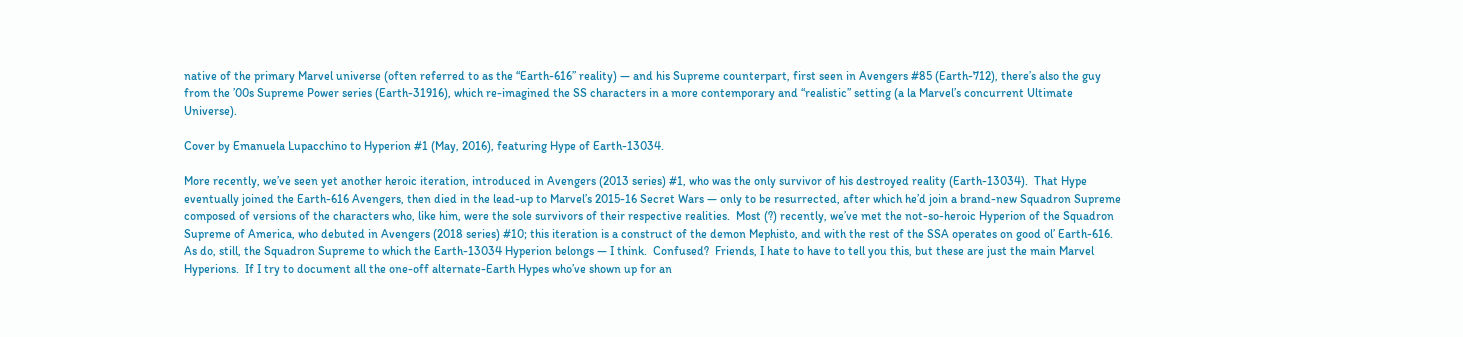native of the primary Marvel universe (often referred to as the “Earth-616” reality) — and his Supreme counterpart, first seen in Avengers #85 (Earth-712), there’s also the guy from the ’00s Supreme Power series (Earth-31916), which re-imagined the SS characters in a more contemporary and “realistic” setting (a la Marvel’s concurrent Ultimate Universe).

Cover by Emanuela Lupacchino to Hyperion #1 (May, 2016), featuring Hype of Earth-13034.

More recently, we’ve seen yet another heroic iteration, introduced in Avengers (2013 series) #1, who was the only survivor of his destroyed reality (Earth-13034).  That Hype eventually joined the Earth-616 Avengers, then died in the lead-up to Marvel’s 2015-16 Secret Wars — only to be resurrected, after which he’d join a brand-new Squadron Supreme composed of versions of the characters who, like him, were the sole survivors of their respective realities.  Most (?) recently, we’ve met the not-so-heroic Hyperion of the Squadron Supreme of America, who debuted in Avengers (2018 series) #10; this iteration is a construct of the demon Mephisto, and with the rest of the SSA operates on good ol’ Earth-616.  As do, still, the Squadron Supreme to which the Earth-13034 Hyperion belongs — I think.  Confused?  Friends, I hate to have to tell you this, but these are just the main Marvel Hyperions.  If I try to document all the one-off alternate-Earth Hypes who’ve shown up for an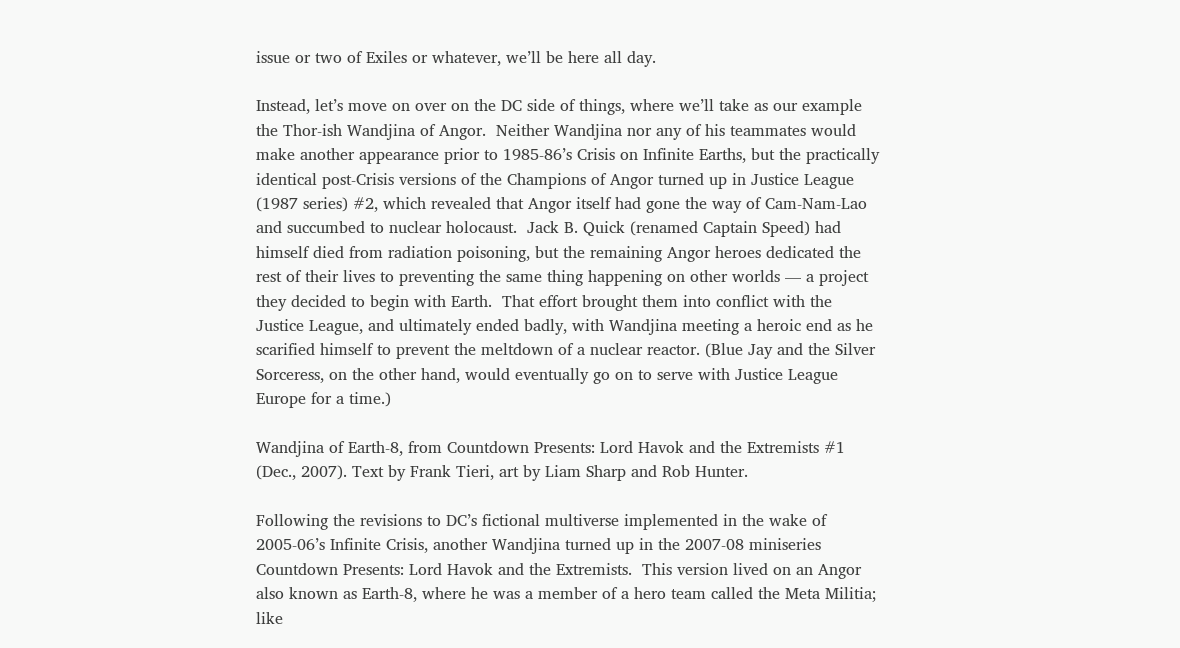issue or two of Exiles or whatever, we’ll be here all day.

Instead, let’s move on over on the DC side of things, where we’ll take as our example the Thor-ish Wandjina of Angor.  Neither Wandjina nor any of his teammates would make another appearance prior to 1985-86’s Crisis on Infinite Earths, but the practically identical post-Crisis versions of the Champions of Angor turned up in Justice League (1987 series) #2, which revealed that Angor itself had gone the way of Cam-Nam-Lao and succumbed to nuclear holocaust.  Jack B. Quick (renamed Captain Speed) had himself died from radiation poisoning, but the remaining Angor heroes dedicated the rest of their lives to preventing the same thing happening on other worlds — a project they decided to begin with Earth.  That effort brought them into conflict with the Justice League, and ultimately ended badly, with Wandjina meeting a heroic end as he scarified himself to prevent the meltdown of a nuclear reactor. (Blue Jay and the Silver Sorceress, on the other hand, would eventually go on to serve with Justice League Europe for a time.)

Wandjina of Earth-8, from Countdown Presents: Lord Havok and the Extremists #1 (Dec., 2007). Text by Frank Tieri, art by Liam Sharp and Rob Hunter.

Following the revisions to DC’s fictional multiverse implemented in the wake of 2005-06’s Infinite Crisis, another Wandjina turned up in the 2007-08 miniseries Countdown Presents: Lord Havok and the Extremists.  This version lived on an Angor also known as Earth-8, where he was a member of a hero team called the Meta Militia; like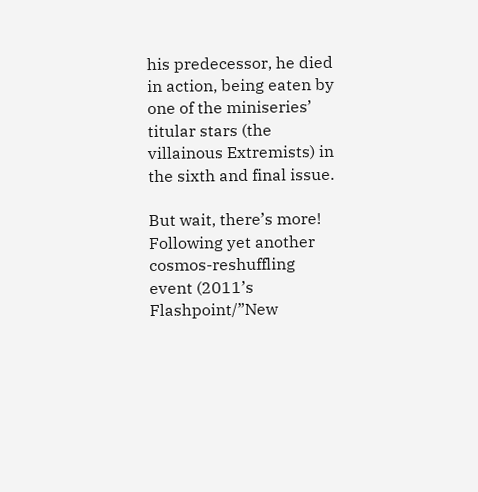his predecessor, he died in action, being eaten by one of the miniseries’ titular stars (the villainous Extremists) in the sixth and final issue.

But wait, there’s more!  Following yet another cosmos-reshuffling event (2011’s Flashpoint/”New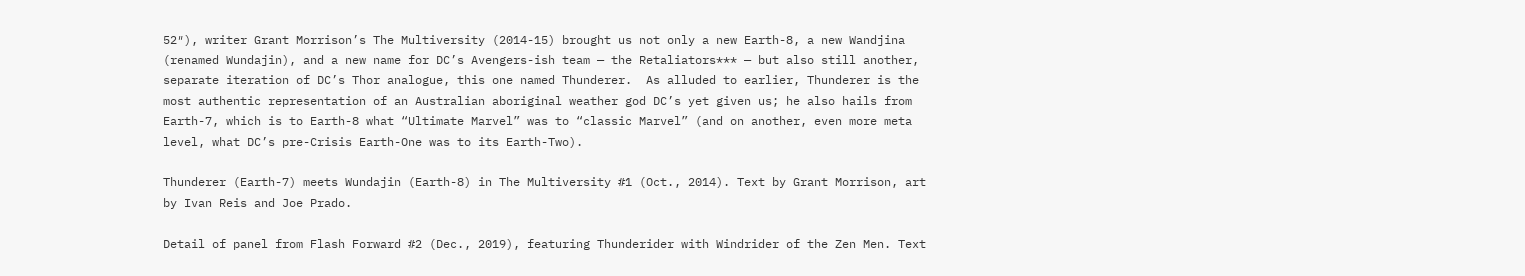52″), writer Grant Morrison’s The Multiversity (2014-15) brought us not only a new Earth-8, a new Wandjina (renamed Wundajin), and a new name for DC’s Avengers-ish team — the Retaliators*** — but also still another, separate iteration of DC’s Thor analogue, this one named Thunderer.  As alluded to earlier, Thunderer is the most authentic representation of an Australian aboriginal weather god DC’s yet given us; he also hails from Earth-7, which is to Earth-8 what “Ultimate Marvel” was to “classic Marvel” (and on another, even more meta level, what DC’s pre-Crisis Earth-One was to its Earth-Two).

Thunderer (Earth-7) meets Wundajin (Earth-8) in The Multiversity #1 (Oct., 2014). Text by Grant Morrison, art by Ivan Reis and Joe Prado.

Detail of panel from Flash Forward #2 (Dec., 2019), featuring Thunderider with Windrider of the Zen Men. Text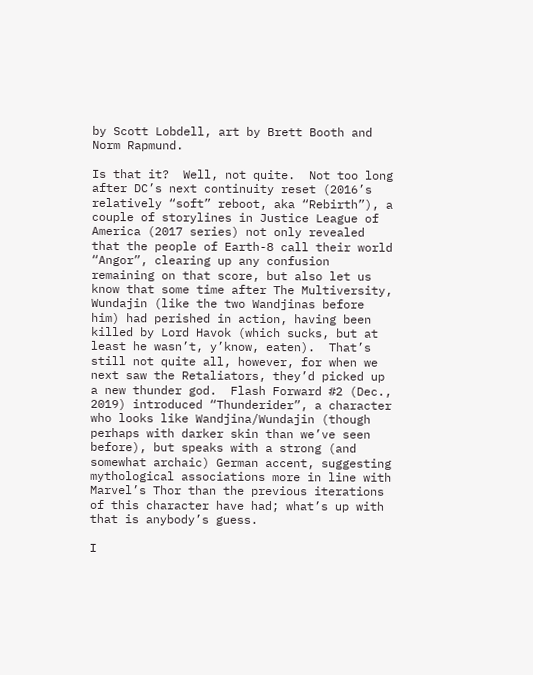by Scott Lobdell, art by Brett Booth and Norm Rapmund.

Is that it?  Well, not quite.  Not too long after DC’s next continuity reset (2016’s relatively “soft” reboot, aka “Rebirth”), a couple of storylines in Justice League of America (2017 series) not only revealed that the people of Earth-8 call their world “Angor”, clearing up any confusion remaining on that score, but also let us know that some time after The Multiversity, Wundajin (like the two Wandjinas before him) had perished in action, having been killed by Lord Havok (which sucks, but at least he wasn’t, y’know, eaten).  That’s still not quite all, however, for when we next saw the Retaliators, they’d picked up a new thunder god.  Flash Forward #2 (Dec., 2019) introduced “Thunderider”, a character who looks like Wandjina/Wundajin (though perhaps with darker skin than we’ve seen before), but speaks with a strong (and somewhat archaic) German accent, suggesting mythological associations more in line with Marvel’s Thor than the previous iterations of this character have had; what’s up with that is anybody’s guess.

I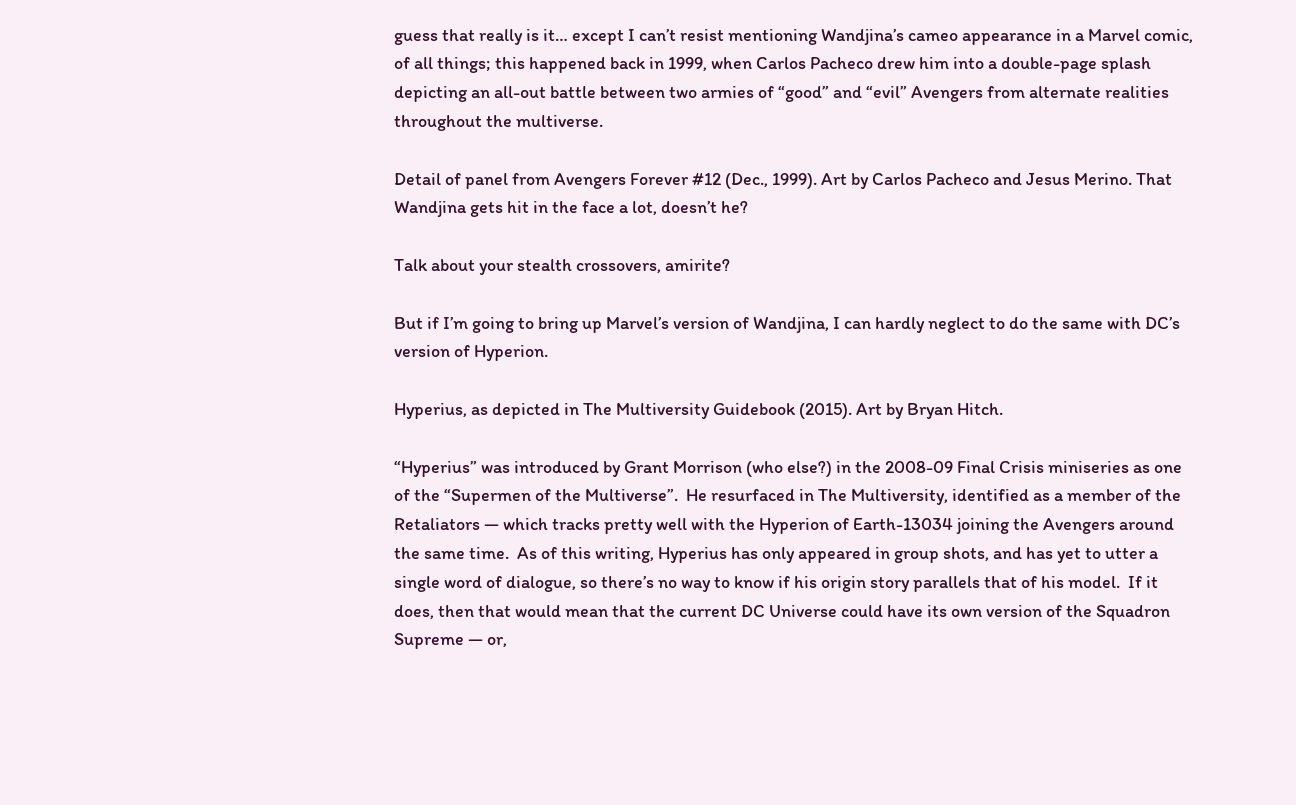guess that really is it… except I can’t resist mentioning Wandjina’s cameo appearance in a Marvel comic, of all things; this happened back in 1999, when Carlos Pacheco drew him into a double-page splash depicting an all-out battle between two armies of “good” and “evil” Avengers from alternate realities throughout the multiverse.

Detail of panel from Avengers Forever #12 (Dec., 1999). Art by Carlos Pacheco and Jesus Merino. That Wandjina gets hit in the face a lot, doesn’t he?

Talk about your stealth crossovers, amirite?

But if I’m going to bring up Marvel’s version of Wandjina, I can hardly neglect to do the same with DC’s version of Hyperion.

Hyperius, as depicted in The Multiversity Guidebook (2015). Art by Bryan Hitch.

“Hyperius” was introduced by Grant Morrison (who else?) in the 2008-09 Final Crisis miniseries as one of the “Supermen of the Multiverse”.  He resurfaced in The Multiversity, identified as a member of the Retaliators — which tracks pretty well with the Hyperion of Earth-13034 joining the Avengers around the same time.  As of this writing, Hyperius has only appeared in group shots, and has yet to utter a single word of dialogue, so there’s no way to know if his origin story parallels that of his model.  If it does, then that would mean that the current DC Universe could have its own version of the Squadron Supreme — or,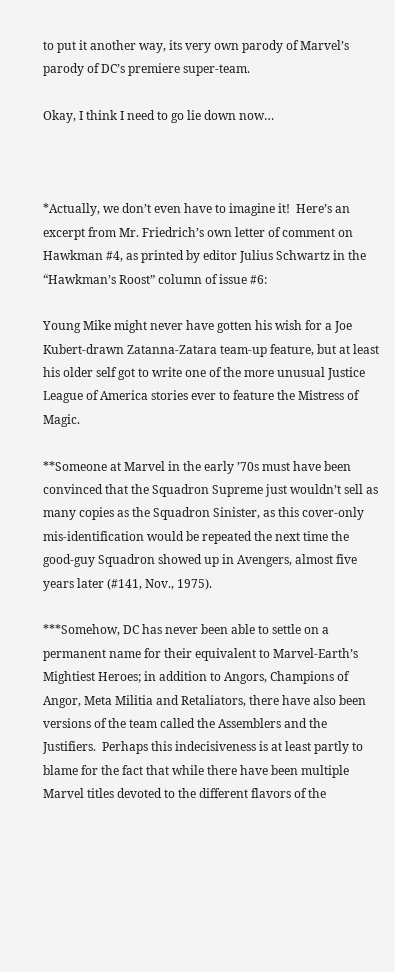to put it another way, its very own parody of Marvel’s parody of DC’s premiere super-team.

Okay, I think I need to go lie down now…



*Actually, we don’t even have to imagine it!  Here’s an excerpt from Mr. Friedrich’s own letter of comment on Hawkman #4, as printed by editor Julius Schwartz in the “Hawkman’s Roost” column of issue #6:

Young Mike might never have gotten his wish for a Joe Kubert-drawn Zatanna-Zatara team-up feature, but at least his older self got to write one of the more unusual Justice League of America stories ever to feature the Mistress of Magic.

**Someone at Marvel in the early ’70s must have been convinced that the Squadron Supreme just wouldn’t sell as many copies as the Squadron Sinister, as this cover-only mis-identification would be repeated the next time the good-guy Squadron showed up in Avengers, almost five years later (#141, Nov., 1975).

***Somehow, DC has never been able to settle on a permanent name for their equivalent to Marvel-Earth’s Mightiest Heroes; in addition to Angors, Champions of Angor, Meta Militia and Retaliators, there have also been versions of the team called the Assemblers and the Justifiers.  Perhaps this indecisiveness is at least partly to blame for the fact that while there have been multiple Marvel titles devoted to the different flavors of the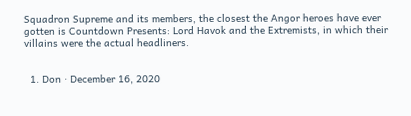Squadron Supreme and its members, the closest the Angor heroes have ever gotten is Countdown Presents: Lord Havok and the Extremists, in which their villains were the actual headliners.


  1. Don · December 16, 2020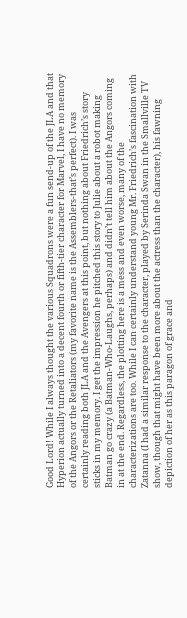Good Lord! While I always thought the various Squadrons were a fun send-up of the JLA and that Hyperion actually turned into a decent fourth or fifth-tier character for Marvel, I have no memory of the Angors or the Retaliators (my favorite name is the Assemblers-that’s perfect). I was certainly reading both JLA and the Avengers at this point, but nothing about Friedrich’s story sticks in my memory. I get the impression he pitched this story to Julie about a robot making Batman go crazy (a Batman-Who-Laughs, perhaps) and didn’t tell him about the Angors coming in at the end. Regardless, the plotting here is a mess and even worse, many of the characterizations are too. While I can certainly understand young Mr. Friedrich’s fascination with Zatanna (I had a similar response to the character, played by Serinda Swan in the Smallville TV show, though that might have been more about the actress than the character), his fawning depiction of her as this paragon of grace and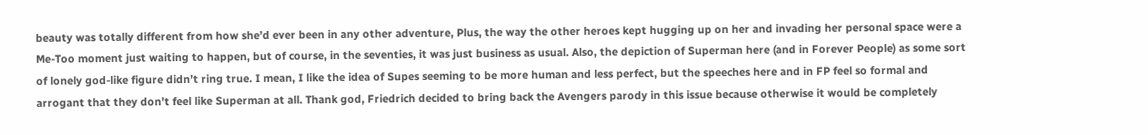beauty was totally different from how she’d ever been in any other adventure, Plus, the way the other heroes kept hugging up on her and invading her personal space were a Me-Too moment just waiting to happen, but of course, in the seventies, it was just business as usual. Also, the depiction of Superman here (and in Forever People) as some sort of lonely god-like figure didn’t ring true. I mean, I like the idea of Supes seeming to be more human and less perfect, but the speeches here and in FP feel so formal and arrogant that they don’t feel like Superman at all. Thank god, Friedrich decided to bring back the Avengers parody in this issue because otherwise it would be completely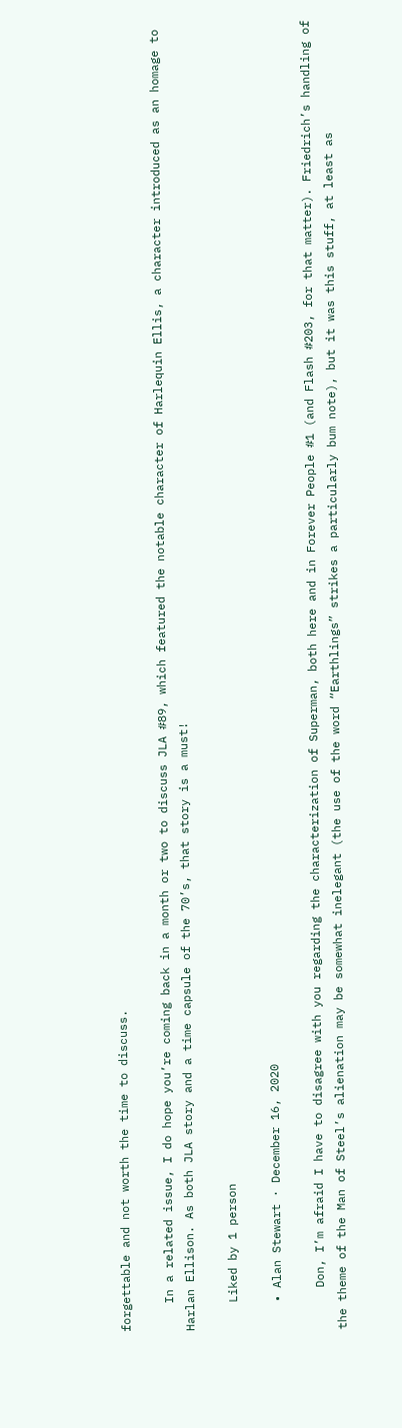forgettable and not worth the time to discuss.

    In a related issue, I do hope you’re coming back in a month or two to discuss JLA #89, which featured the notable character of Harlequin Ellis, a character introduced as an homage to Harlan Ellison. As both JLA story and a time capsule of the 70’s, that story is a must!

    Liked by 1 person

    • Alan Stewart · December 16, 2020

      Don, I’m afraid I have to disagree with you regarding the characterization of Superman, both here and in Forever People #1 (and Flash #203, for that matter). Friedrich’s handling of the theme of the Man of Steel’s alienation may be somewhat inelegant (the use of the word “Earthlings” strikes a particularly bum note), but it was this stuff, at least as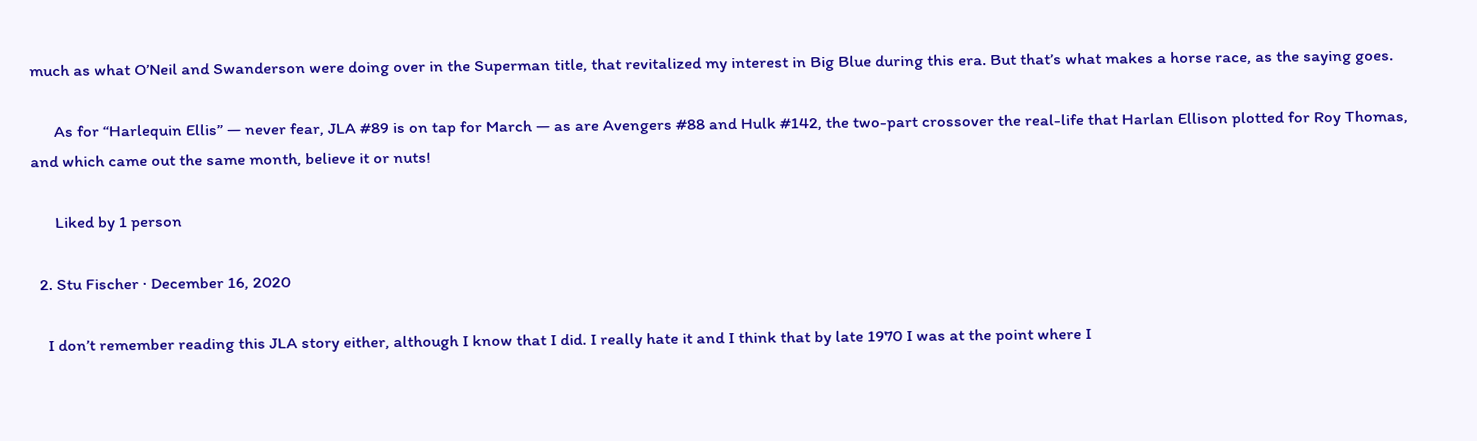much as what O’Neil and Swanderson were doing over in the Superman title, that revitalized my interest in Big Blue during this era. But that’s what makes a horse race, as the saying goes.

      As for “Harlequin Ellis” — never fear, JLA #89 is on tap for March — as are Avengers #88 and Hulk #142, the two-part crossover the real-life that Harlan Ellison plotted for Roy Thomas, and which came out the same month, believe it or nuts!

      Liked by 1 person

  2. Stu Fischer · December 16, 2020

    I don’t remember reading this JLA story either, although I know that I did. I really hate it and I think that by late 1970 I was at the point where I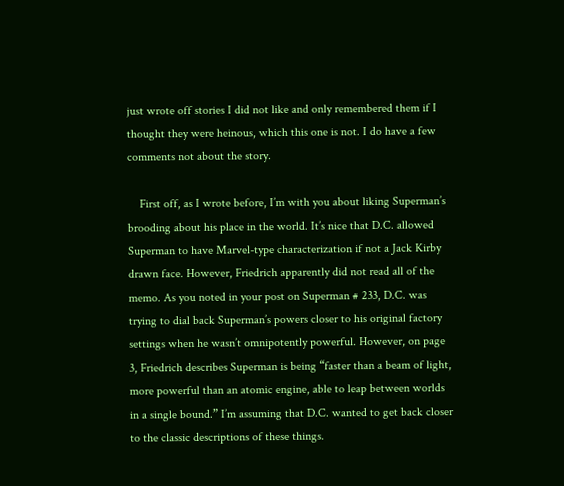just wrote off stories I did not like and only remembered them if I thought they were heinous, which this one is not. I do have a few comments not about the story.

    First off, as I wrote before, I’m with you about liking Superman’s brooding about his place in the world. It’s nice that D.C. allowed Superman to have Marvel-type characterization if not a Jack Kirby drawn face. However, Friedrich apparently did not read all of the memo. As you noted in your post on Superman # 233, D.C. was trying to dial back Superman’s powers closer to his original factory settings when he wasn’t omnipotently powerful. However, on page 3, Friedrich describes Superman is being “faster than a beam of light, more powerful than an atomic engine, able to leap between worlds in a single bound.” I’m assuming that D.C. wanted to get back closer to the classic descriptions of these things.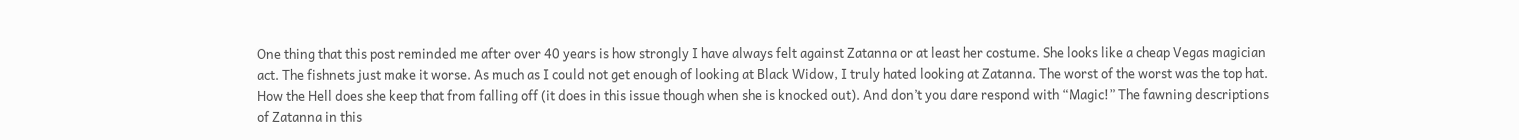One thing that this post reminded me after over 40 years is how strongly I have always felt against Zatanna or at least her costume. She looks like a cheap Vegas magician act. The fishnets just make it worse. As much as I could not get enough of looking at Black Widow, I truly hated looking at Zatanna. The worst of the worst was the top hat. How the Hell does she keep that from falling off (it does in this issue though when she is knocked out). And don’t you dare respond with “Magic!” The fawning descriptions of Zatanna in this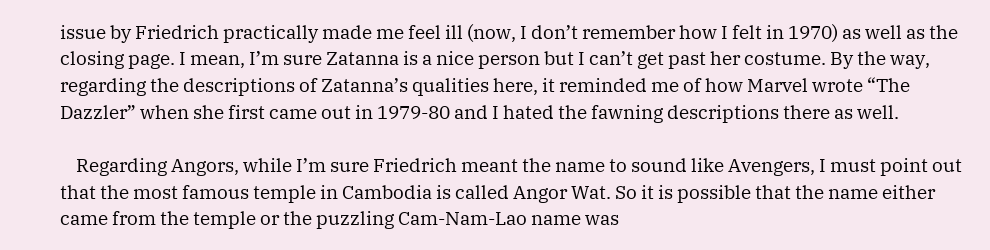issue by Friedrich practically made me feel ill (now, I don’t remember how I felt in 1970) as well as the closing page. I mean, I’m sure Zatanna is a nice person but I can’t get past her costume. By the way, regarding the descriptions of Zatanna’s qualities here, it reminded me of how Marvel wrote “The Dazzler” when she first came out in 1979-80 and I hated the fawning descriptions there as well.

    Regarding Angors, while I’m sure Friedrich meant the name to sound like Avengers, I must point out that the most famous temple in Cambodia is called Angor Wat. So it is possible that the name either came from the temple or the puzzling Cam-Nam-Lao name was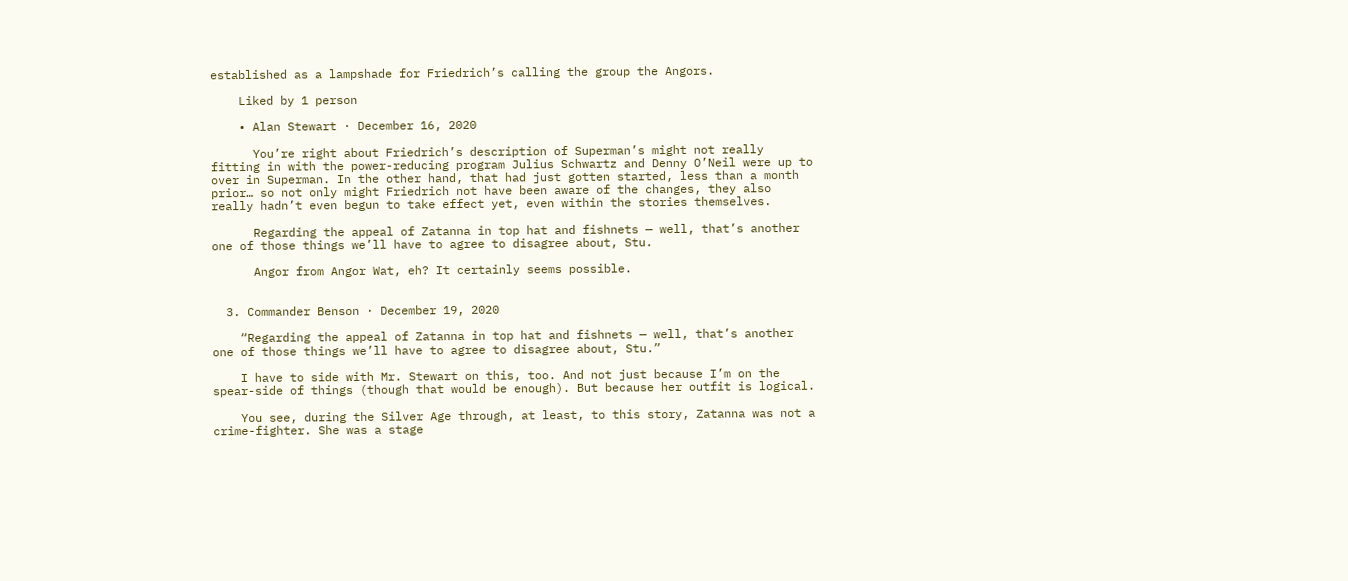established as a lampshade for Friedrich’s calling the group the Angors.

    Liked by 1 person

    • Alan Stewart · December 16, 2020

      You’re right about Friedrich’s description of Superman’s might not really fitting in with the power-reducing program Julius Schwartz and Denny O’Neil were up to over in Superman. In the other hand, that had just gotten started, less than a month prior… so not only might Friedrich not have been aware of the changes, they also really hadn’t even begun to take effect yet, even within the stories themselves.

      Regarding the appeal of Zatanna in top hat and fishnets — well, that’s another one of those things we’ll have to agree to disagree about, Stu.

      Angor from Angor Wat, eh? It certainly seems possible.


  3. Commander Benson · December 19, 2020

    “Regarding the appeal of Zatanna in top hat and fishnets — well, that’s another one of those things we’ll have to agree to disagree about, Stu.”

    I have to side with Mr. Stewart on this, too. And not just because I’m on the spear-side of things (though that would be enough). But because her outfit is logical.

    You see, during the Silver Age through, at least, to this story, Zatanna was not a crime-fighter. She was a stage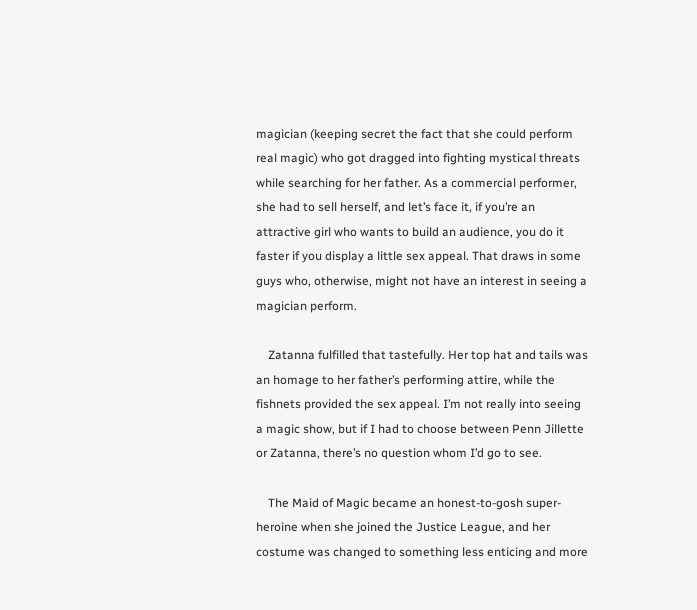magician (keeping secret the fact that she could perform real magic) who got dragged into fighting mystical threats while searching for her father. As a commercial performer, she had to sell herself, and let’s face it, if you’re an attractive girl who wants to build an audience, you do it faster if you display a little sex appeal. That draws in some guys who, otherwise, might not have an interest in seeing a magician perform.

    Zatanna fulfilled that tastefully. Her top hat and tails was an homage to her father’s performing attire, while the fishnets provided the sex appeal. I’m not really into seeing a magic show, but if I had to choose between Penn Jillette or Zatanna, there’s no question whom I’d go to see.

    The Maid of Magic became an honest-to-gosh super-heroine when she joined the Justice League, and her costume was changed to something less enticing and more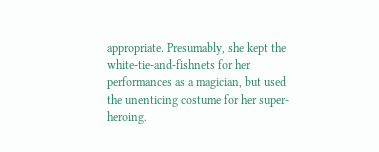appropriate. Presumably, she kept the white-tie-and-fishnets for her performances as a magician, but used the unenticing costume for her super-heroing.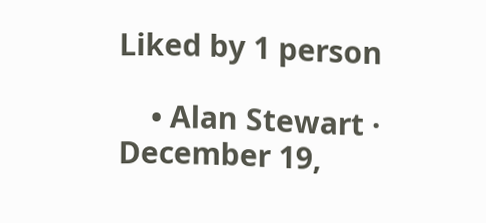Liked by 1 person

    • Alan Stewart · December 19,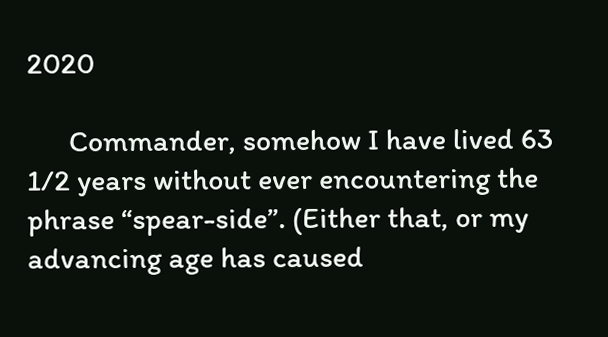2020

      Commander, somehow I have lived 63 1/2 years without ever encountering the phrase “spear-side”. (Either that, or my advancing age has caused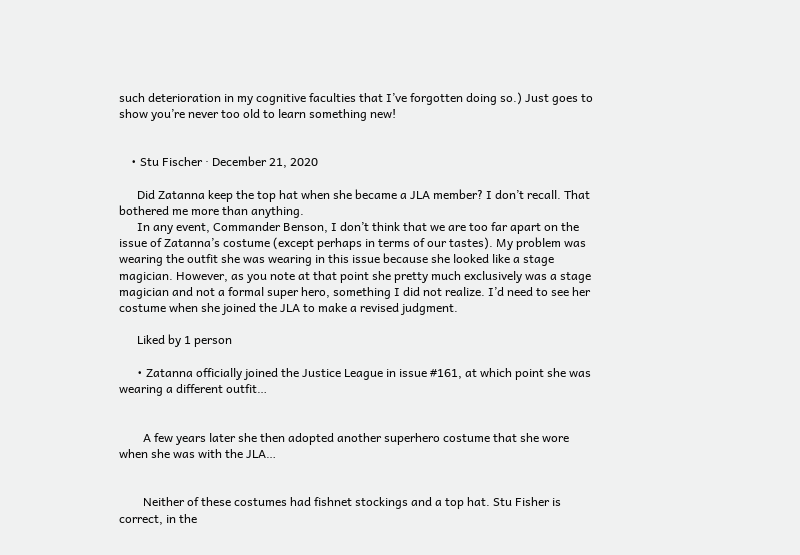such deterioration in my cognitive faculties that I’ve forgotten doing so.) Just goes to show you’re never too old to learn something new!


    • Stu Fischer · December 21, 2020

      Did Zatanna keep the top hat when she became a JLA member? I don’t recall. That bothered me more than anything.
      In any event, Commander Benson, I don’t think that we are too far apart on the issue of Zatanna’s costume (except perhaps in terms of our tastes). My problem was wearing the outfit she was wearing in this issue because she looked like a stage magician. However, as you note at that point she pretty much exclusively was a stage magician and not a formal super hero, something I did not realize. I’d need to see her costume when she joined the JLA to make a revised judgment.

      Liked by 1 person

      • Zatanna officially joined the Justice League in issue #161, at which point she was wearing a different outfit…


        A few years later she then adopted another superhero costume that she wore when she was with the JLA…


        Neither of these costumes had fishnet stockings and a top hat. Stu Fisher is correct, in the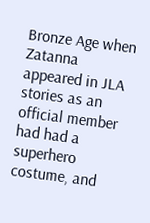Bronze Age when Zatanna appeared in JLA stories as an official member had had a superhero costume, and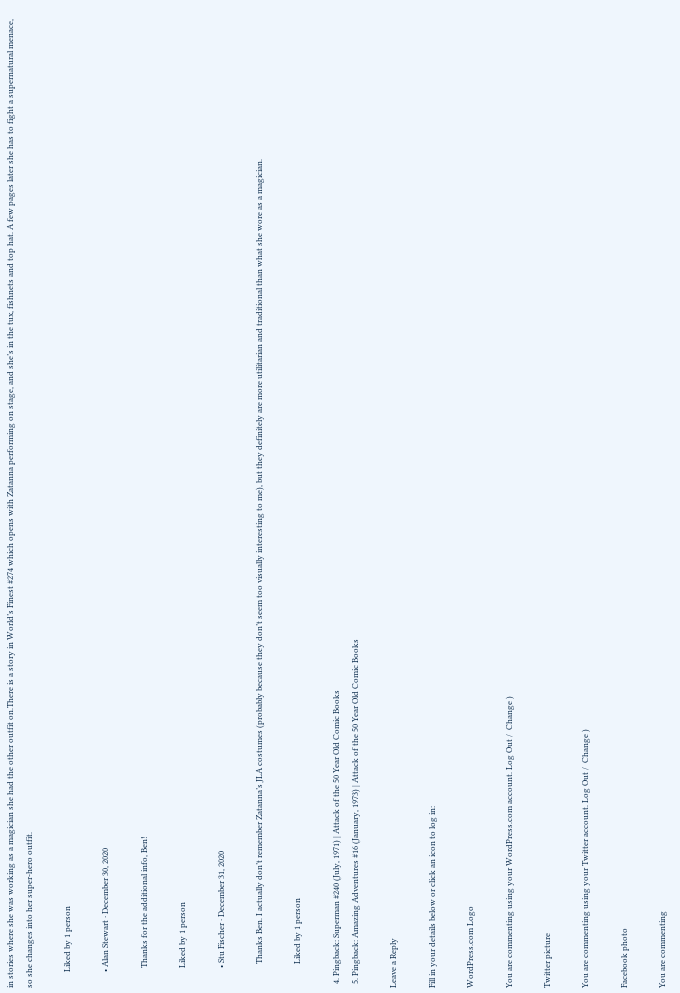in stories where she was working as a magician she had the other outfit on.There is a story in World’s Finest #274 which opens with Zatanna performing on stage, and she’s in the tux, fishnets and top hat. A few pages later she has to fight a supernatural menace, so she changes into her super-hero outfit.

        Liked by 1 person

        • Alan Stewart · December 30, 2020

          Thanks for the additional info, Ben!

          Liked by 1 person

          • Stu Fischer · December 31, 2020

            Thanks Ben. I actually don’t remember Zatanna’s JLA costumes (probably because they don’t seem too visually interesting to me), but they definitely are more utilitarian and traditional than what she wore as a magician.

            Liked by 1 person

  4. Pingback: Superman #240 (July, 1971) | Attack of the 50 Year Old Comic Books
  5. Pingback: Amazing Adventures #16 (January, 1973) | Attack of the 50 Year Old Comic Books

Leave a Reply

Fill in your details below or click an icon to log in:

WordPress.com Logo

You are commenting using your WordPress.com account. Log Out /  Change )

Twitter picture

You are commenting using your Twitter account. Log Out /  Change )

Facebook photo

You are commenting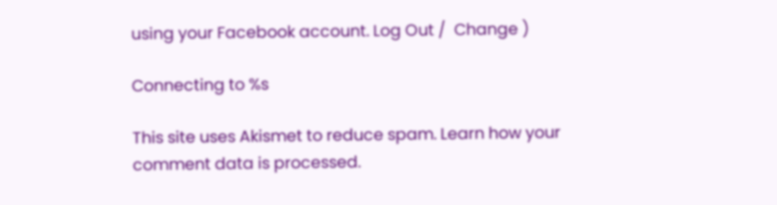using your Facebook account. Log Out /  Change )

Connecting to %s

This site uses Akismet to reduce spam. Learn how your comment data is processed.